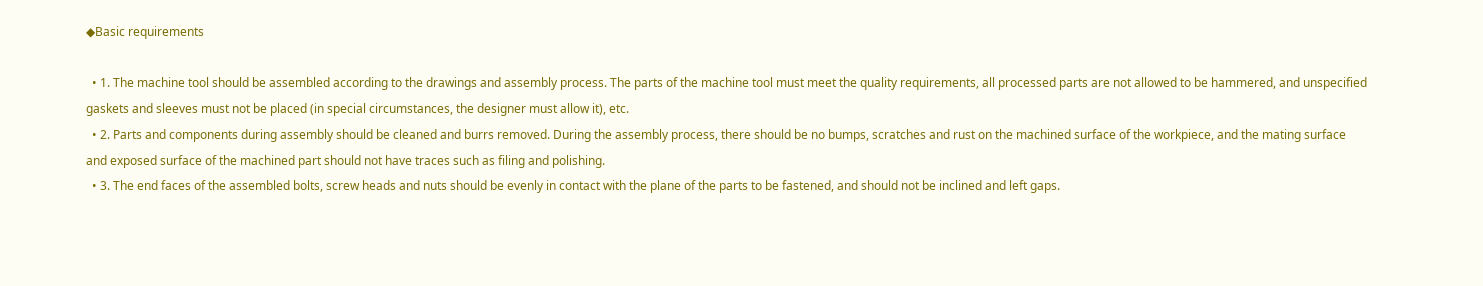◆Basic requirements

  • 1. The machine tool should be assembled according to the drawings and assembly process. The parts of the machine tool must meet the quality requirements, all processed parts are not allowed to be hammered, and unspecified gaskets and sleeves must not be placed (in special circumstances, the designer must allow it), etc.
  • 2. Parts and components during assembly should be cleaned and burrs removed. During the assembly process, there should be no bumps, scratches and rust on the machined surface of the workpiece, and the mating surface and exposed surface of the machined part should not have traces such as filing and polishing.
  • 3. The end faces of the assembled bolts, screw heads and nuts should be evenly in contact with the plane of the parts to be fastened, and should not be inclined and left gaps.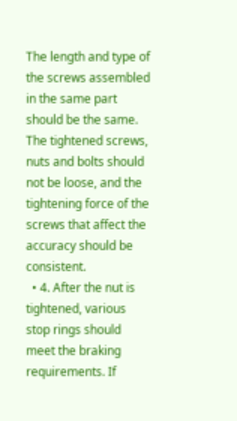The length and type of the screws assembled in the same part should be the same. The tightened screws, nuts and bolts should not be loose, and the tightening force of the screws that affect the accuracy should be consistent.
  • 4. After the nut is tightened, various stop rings should meet the braking requirements. If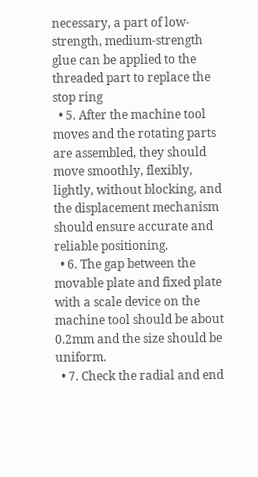necessary, a part of low-strength, medium-strength glue can be applied to the threaded part to replace the stop ring
  • 5. After the machine tool moves and the rotating parts are assembled, they should move smoothly, flexibly, lightly, without blocking, and the displacement mechanism should ensure accurate and reliable positioning.
  • 6. The gap between the movable plate and fixed plate with a scale device on the machine tool should be about 0.2mm and the size should be uniform.
  • 7. Check the radial and end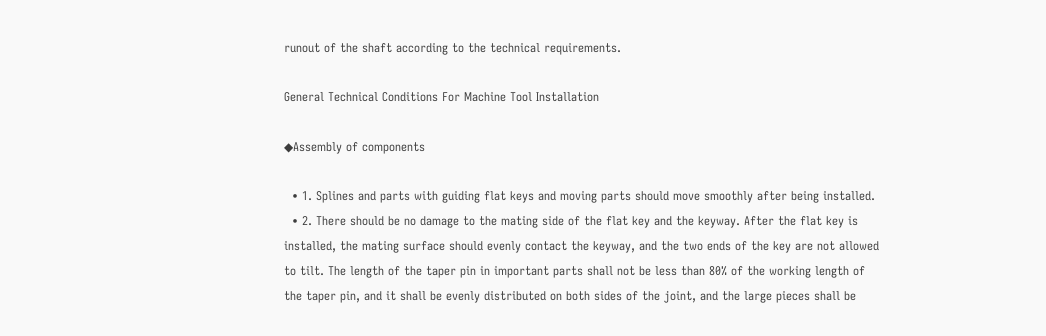runout of the shaft according to the technical requirements.

General Technical Conditions For Machine Tool Installation

◆Assembly of components

  • 1. Splines and parts with guiding flat keys and moving parts should move smoothly after being installed.
  • 2. There should be no damage to the mating side of the flat key and the keyway. After the flat key is installed, the mating surface should evenly contact the keyway, and the two ends of the key are not allowed to tilt. The length of the taper pin in important parts shall not be less than 80% of the working length of the taper pin, and it shall be evenly distributed on both sides of the joint, and the large pieces shall be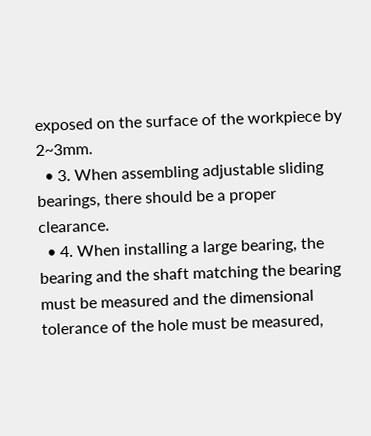exposed on the surface of the workpiece by 2~3mm.
  • 3. When assembling adjustable sliding bearings, there should be a proper clearance.
  • 4. When installing a large bearing, the bearing and the shaft matching the bearing must be measured and the dimensional tolerance of the hole must be measured,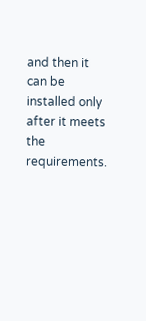and then it can be installed only after it meets the requirements.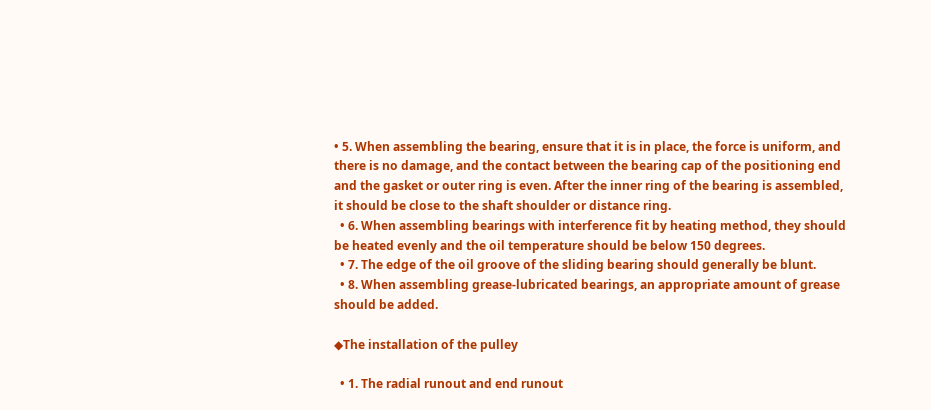• 5. When assembling the bearing, ensure that it is in place, the force is uniform, and there is no damage, and the contact between the bearing cap of the positioning end and the gasket or outer ring is even. After the inner ring of the bearing is assembled, it should be close to the shaft shoulder or distance ring.
  • 6. When assembling bearings with interference fit by heating method, they should be heated evenly and the oil temperature should be below 150 degrees.
  • 7. The edge of the oil groove of the sliding bearing should generally be blunt.
  • 8. When assembling grease-lubricated bearings, an appropriate amount of grease should be added.

◆The installation of the pulley

  • 1. The radial runout and end runout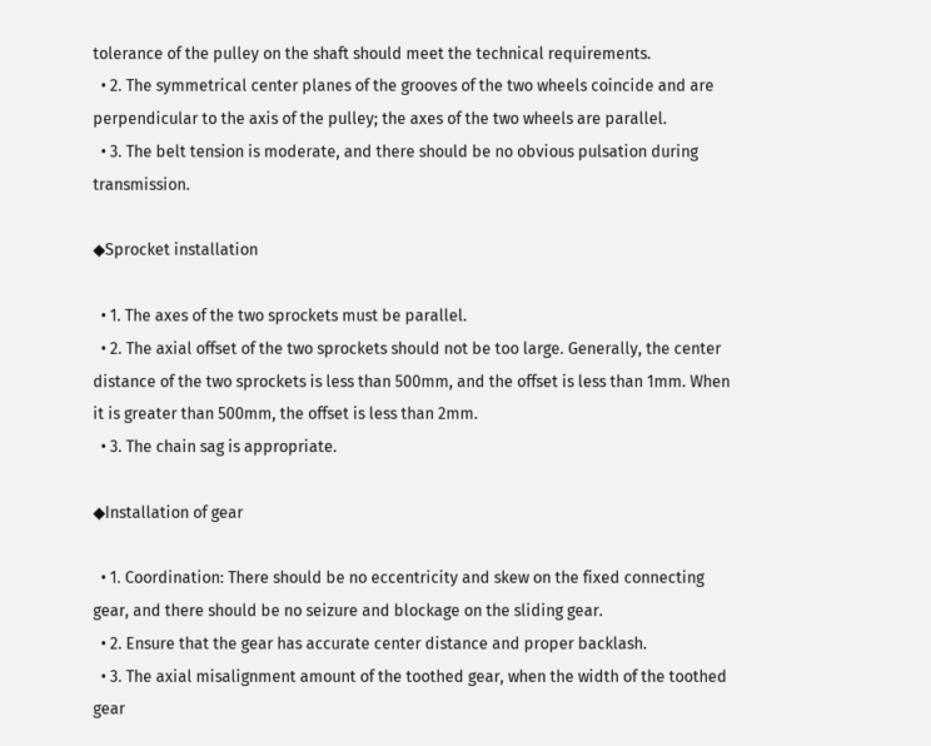tolerance of the pulley on the shaft should meet the technical requirements.
  • 2. The symmetrical center planes of the grooves of the two wheels coincide and are perpendicular to the axis of the pulley; the axes of the two wheels are parallel.
  • 3. The belt tension is moderate, and there should be no obvious pulsation during transmission.

◆Sprocket installation

  • 1. The axes of the two sprockets must be parallel.
  • 2. The axial offset of the two sprockets should not be too large. Generally, the center distance of the two sprockets is less than 500mm, and the offset is less than 1mm. When it is greater than 500mm, the offset is less than 2mm.
  • 3. The chain sag is appropriate.

◆Installation of gear

  • 1. Coordination: There should be no eccentricity and skew on the fixed connecting gear, and there should be no seizure and blockage on the sliding gear.
  • 2. Ensure that the gear has accurate center distance and proper backlash.
  • 3. The axial misalignment amount of the toothed gear, when the width of the toothed gear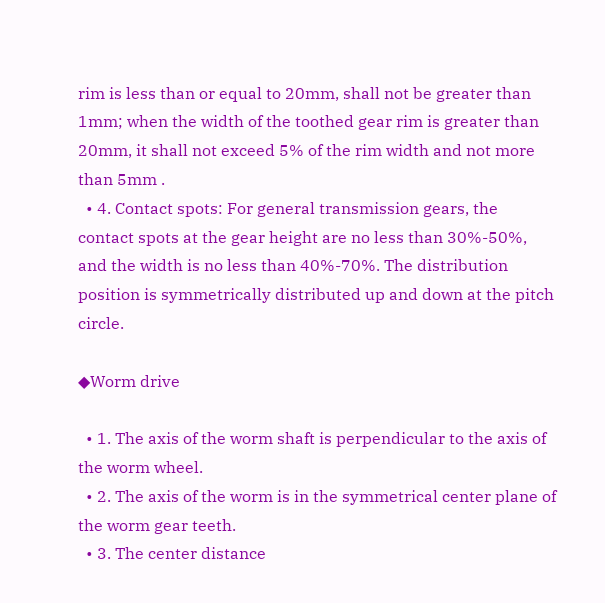rim is less than or equal to 20mm, shall not be greater than 1mm; when the width of the toothed gear rim is greater than 20mm, it shall not exceed 5% of the rim width and not more than 5mm .
  • 4. Contact spots: For general transmission gears, the contact spots at the gear height are no less than 30%-50%, and the width is no less than 40%-70%. The distribution position is symmetrically distributed up and down at the pitch circle.

◆Worm drive

  • 1. The axis of the worm shaft is perpendicular to the axis of the worm wheel.
  • 2. The axis of the worm is in the symmetrical center plane of the worm gear teeth.
  • 3. The center distance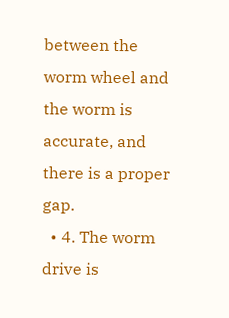between the worm wheel and the worm is accurate, and there is a proper gap.
  • 4. The worm drive is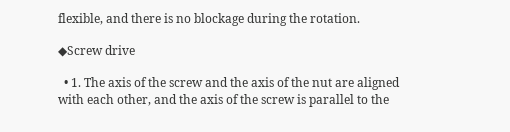flexible, and there is no blockage during the rotation.

◆Screw drive

  • 1. The axis of the screw and the axis of the nut are aligned with each other, and the axis of the screw is parallel to the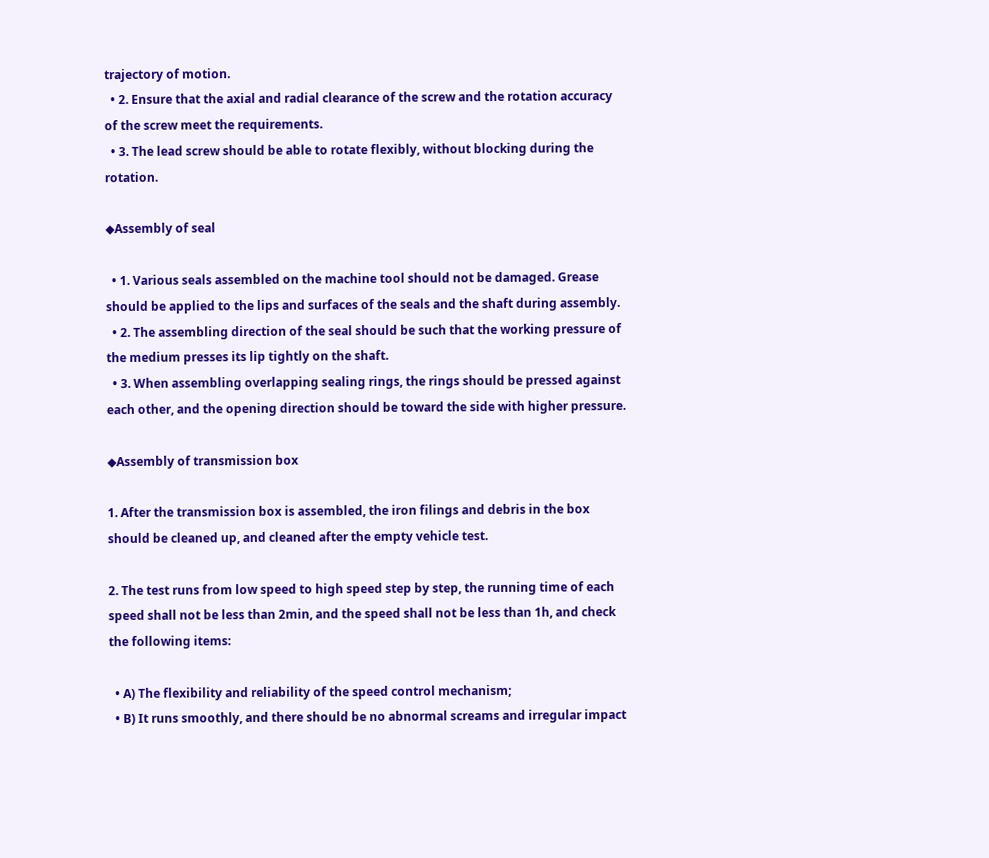trajectory of motion.
  • 2. Ensure that the axial and radial clearance of the screw and the rotation accuracy of the screw meet the requirements.
  • 3. The lead screw should be able to rotate flexibly, without blocking during the rotation.

◆Assembly of seal

  • 1. Various seals assembled on the machine tool should not be damaged. Grease should be applied to the lips and surfaces of the seals and the shaft during assembly.
  • 2. The assembling direction of the seal should be such that the working pressure of the medium presses its lip tightly on the shaft.
  • 3. When assembling overlapping sealing rings, the rings should be pressed against each other, and the opening direction should be toward the side with higher pressure.

◆Assembly of transmission box

1. After the transmission box is assembled, the iron filings and debris in the box should be cleaned up, and cleaned after the empty vehicle test.

2. The test runs from low speed to high speed step by step, the running time of each speed shall not be less than 2min, and the speed shall not be less than 1h, and check the following items:

  • A) The flexibility and reliability of the speed control mechanism;
  • B) It runs smoothly, and there should be no abnormal screams and irregular impact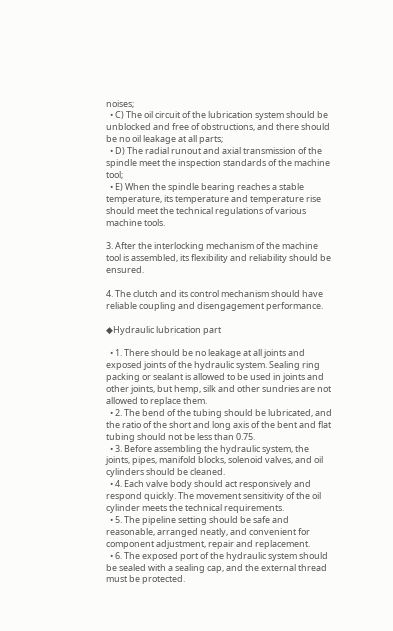noises;
  • C) The oil circuit of the lubrication system should be unblocked and free of obstructions, and there should be no oil leakage at all parts;
  • D) The radial runout and axial transmission of the spindle meet the inspection standards of the machine tool;
  • E) When the spindle bearing reaches a stable temperature, its temperature and temperature rise should meet the technical regulations of various machine tools.

3. After the interlocking mechanism of the machine tool is assembled, its flexibility and reliability should be ensured.

4. The clutch and its control mechanism should have reliable coupling and disengagement performance.

◆Hydraulic lubrication part

  • 1. There should be no leakage at all joints and exposed joints of the hydraulic system. Sealing ring packing or sealant is allowed to be used in joints and other joints, but hemp, silk and other sundries are not allowed to replace them.
  • 2. The bend of the tubing should be lubricated, and the ratio of the short and long axis of the bent and flat tubing should not be less than 0.75.
  • 3. Before assembling the hydraulic system, the joints, pipes, manifold blocks, solenoid valves, and oil cylinders should be cleaned.
  • 4. Each valve body should act responsively and respond quickly. The movement sensitivity of the oil cylinder meets the technical requirements.
  • 5. The pipeline setting should be safe and reasonable, arranged neatly, and convenient for component adjustment, repair and replacement.
  • 6. The exposed port of the hydraulic system should be sealed with a sealing cap, and the external thread must be protected.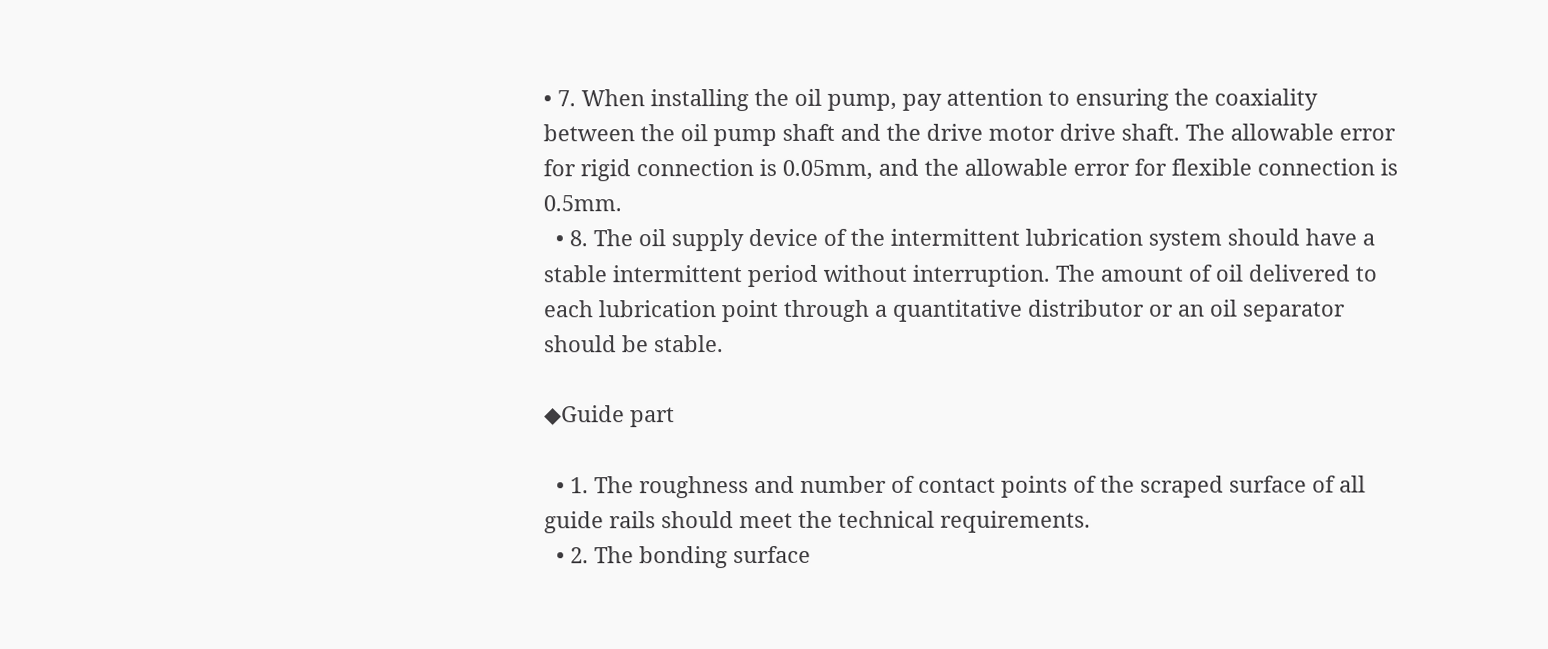• 7. When installing the oil pump, pay attention to ensuring the coaxiality between the oil pump shaft and the drive motor drive shaft. The allowable error for rigid connection is 0.05mm, and the allowable error for flexible connection is 0.5mm.
  • 8. The oil supply device of the intermittent lubrication system should have a stable intermittent period without interruption. The amount of oil delivered to each lubrication point through a quantitative distributor or an oil separator should be stable.

◆Guide part

  • 1. The roughness and number of contact points of the scraped surface of all guide rails should meet the technical requirements.
  • 2. The bonding surface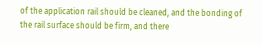of the application rail should be cleaned, and the bonding of the rail surface should be firm, and there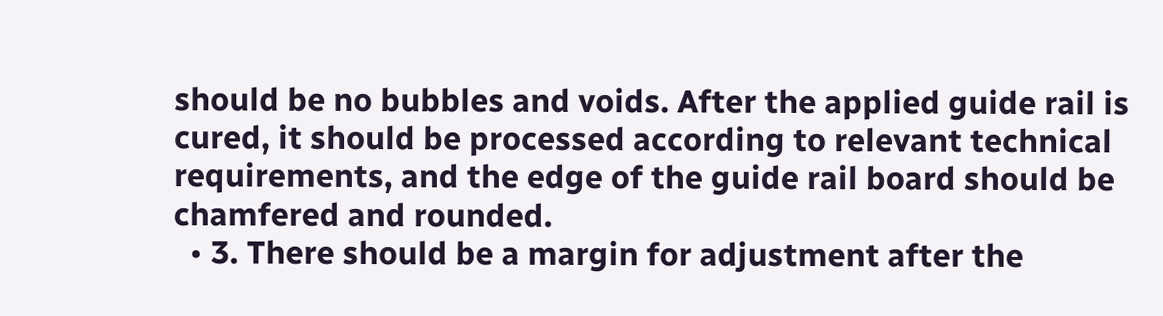should be no bubbles and voids. After the applied guide rail is cured, it should be processed according to relevant technical requirements, and the edge of the guide rail board should be chamfered and rounded.
  • 3. There should be a margin for adjustment after the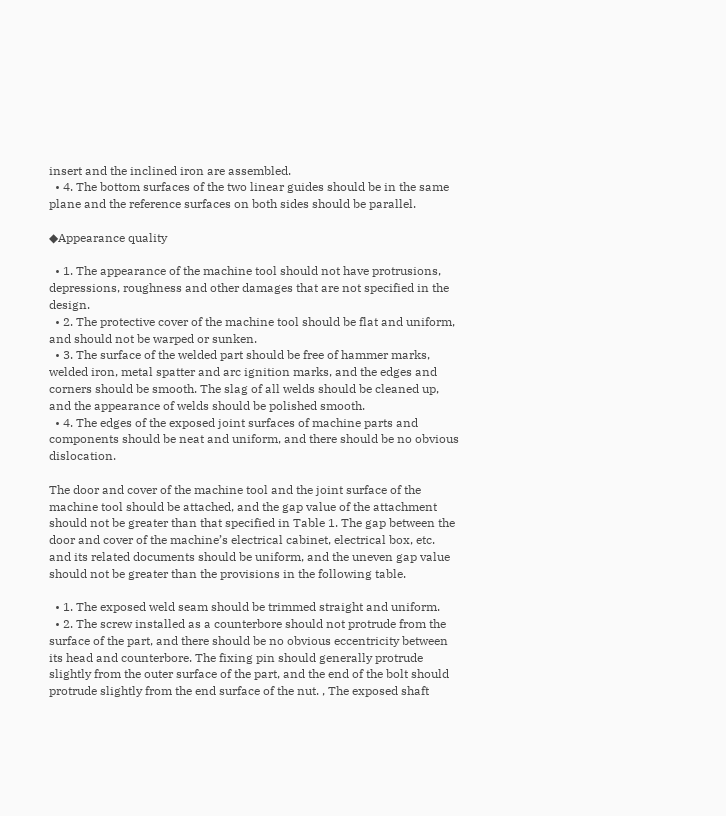insert and the inclined iron are assembled.
  • 4. The bottom surfaces of the two linear guides should be in the same plane and the reference surfaces on both sides should be parallel.

◆Appearance quality

  • 1. The appearance of the machine tool should not have protrusions, depressions, roughness and other damages that are not specified in the design.
  • 2. The protective cover of the machine tool should be flat and uniform, and should not be warped or sunken.
  • 3. The surface of the welded part should be free of hammer marks, welded iron, metal spatter and arc ignition marks, and the edges and corners should be smooth. The slag of all welds should be cleaned up, and the appearance of welds should be polished smooth.
  • 4. The edges of the exposed joint surfaces of machine parts and components should be neat and uniform, and there should be no obvious dislocation.

The door and cover of the machine tool and the joint surface of the machine tool should be attached, and the gap value of the attachment should not be greater than that specified in Table 1. The gap between the door and cover of the machine’s electrical cabinet, electrical box, etc. and its related documents should be uniform, and the uneven gap value should not be greater than the provisions in the following table.

  • 1. The exposed weld seam should be trimmed straight and uniform.
  • 2. The screw installed as a counterbore should not protrude from the surface of the part, and there should be no obvious eccentricity between its head and counterbore. The fixing pin should generally protrude slightly from the outer surface of the part, and the end of the bolt should protrude slightly from the end surface of the nut. , The exposed shaft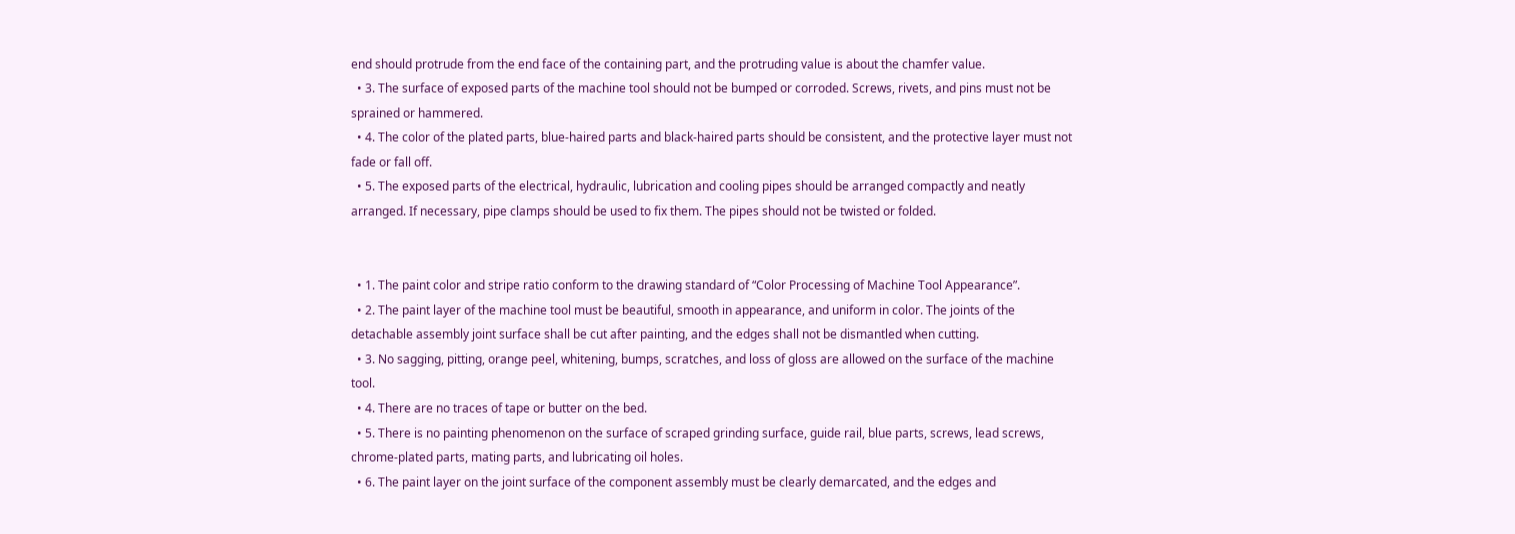end should protrude from the end face of the containing part, and the protruding value is about the chamfer value.
  • 3. The surface of exposed parts of the machine tool should not be bumped or corroded. Screws, rivets, and pins must not be sprained or hammered.
  • 4. The color of the plated parts, blue-haired parts and black-haired parts should be consistent, and the protective layer must not fade or fall off.
  • 5. The exposed parts of the electrical, hydraulic, lubrication and cooling pipes should be arranged compactly and neatly arranged. If necessary, pipe clamps should be used to fix them. The pipes should not be twisted or folded.


  • 1. The paint color and stripe ratio conform to the drawing standard of “Color Processing of Machine Tool Appearance”.
  • 2. The paint layer of the machine tool must be beautiful, smooth in appearance, and uniform in color. The joints of the detachable assembly joint surface shall be cut after painting, and the edges shall not be dismantled when cutting.
  • 3. No sagging, pitting, orange peel, whitening, bumps, scratches, and loss of gloss are allowed on the surface of the machine tool.
  • 4. There are no traces of tape or butter on the bed.
  • 5. There is no painting phenomenon on the surface of scraped grinding surface, guide rail, blue parts, screws, lead screws, chrome-plated parts, mating parts, and lubricating oil holes.
  • 6. The paint layer on the joint surface of the component assembly must be clearly demarcated, and the edges and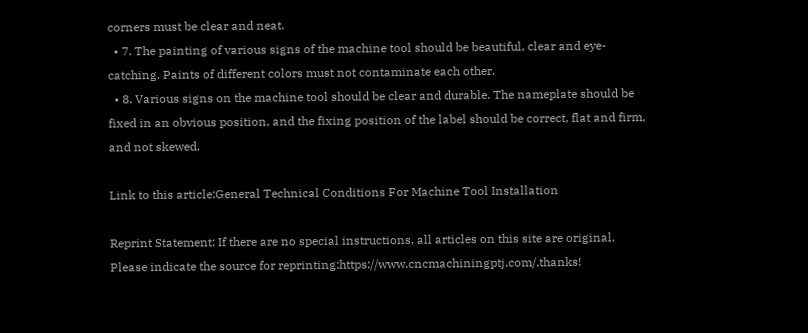corners must be clear and neat.
  • 7. The painting of various signs of the machine tool should be beautiful, clear and eye-catching. Paints of different colors must not contaminate each other.
  • 8. Various signs on the machine tool should be clear and durable. The nameplate should be fixed in an obvious position, and the fixing position of the label should be correct, flat and firm, and not skewed.

Link to this article:General Technical Conditions For Machine Tool Installation

Reprint Statement: If there are no special instructions, all articles on this site are original. Please indicate the source for reprinting:https://www.cncmachiningptj.com/,thanks!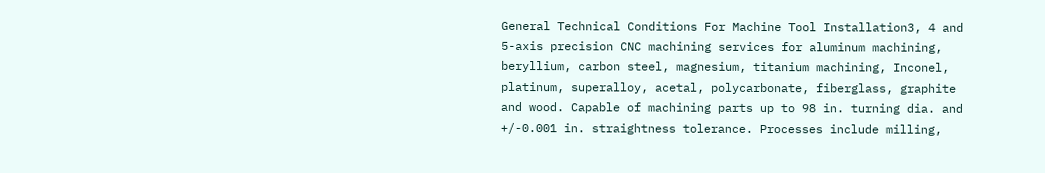General Technical Conditions For Machine Tool Installation3, 4 and 5-axis precision CNC machining services for aluminum machining, beryllium, carbon steel, magnesium, titanium machining, Inconel, platinum, superalloy, acetal, polycarbonate, fiberglass, graphite and wood. Capable of machining parts up to 98 in. turning dia. and +/-0.001 in. straightness tolerance. Processes include milling,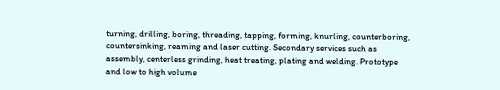turning, drilling, boring, threading, tapping, forming, knurling, counterboring, countersinking, reaming and laser cutting. Secondary services such as assembly, centerless grinding, heat treating, plating and welding. Prototype and low to high volume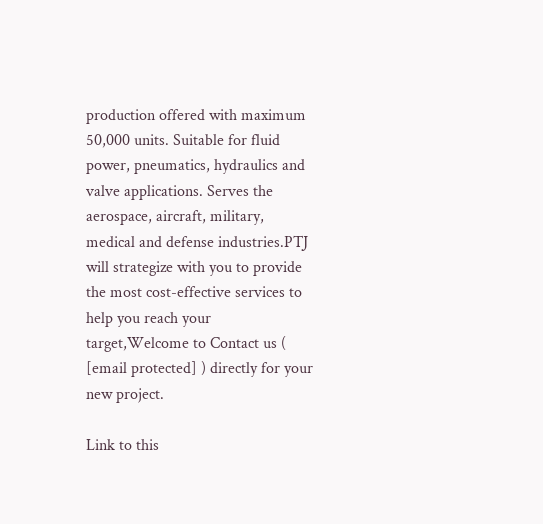production offered with maximum 50,000 units. Suitable for fluid power, pneumatics, hydraulics and valve applications. Serves the aerospace, aircraft, military, medical and defense industries.PTJ will strategize with you to provide the most cost-effective services to help you reach your target,Welcome to Contact us ( [email protected] ) directly for your new project.

Link to this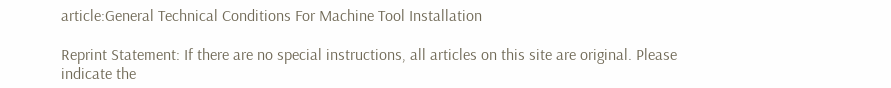article:General Technical Conditions For Machine Tool Installation

Reprint Statement: If there are no special instructions, all articles on this site are original. Please indicate the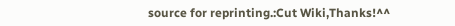source for reprinting.:Cut Wiki,Thanks!^^